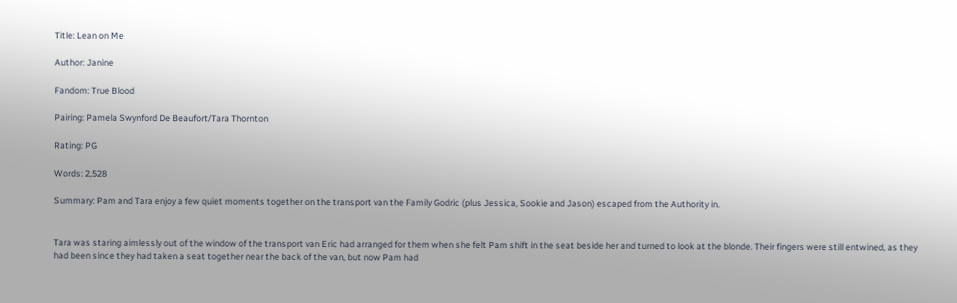Title: Lean on Me

Author: Janine

Fandom: True Blood

Pairing: Pamela Swynford De Beaufort/Tara Thornton

Rating: PG

Words: 2,528

Summary: Pam and Tara enjoy a few quiet moments together on the transport van the Family Godric (plus Jessica, Sookie and Jason) escaped from the Authority in.


Tara was staring aimlessly out of the window of the transport van Eric had arranged for them when she felt Pam shift in the seat beside her and turned to look at the blonde. Their fingers were still entwined, as they had been since they had taken a seat together near the back of the van, but now Pam had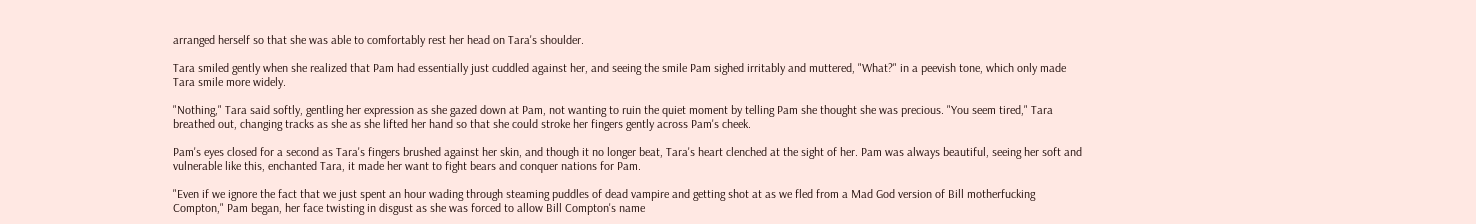arranged herself so that she was able to comfortably rest her head on Tara's shoulder.

Tara smiled gently when she realized that Pam had essentially just cuddled against her, and seeing the smile Pam sighed irritably and muttered, "What?" in a peevish tone, which only made Tara smile more widely.

"Nothing," Tara said softly, gentling her expression as she gazed down at Pam, not wanting to ruin the quiet moment by telling Pam she thought she was precious. "You seem tired," Tara breathed out, changing tracks as she as she lifted her hand so that she could stroke her fingers gently across Pam's cheek.

Pam's eyes closed for a second as Tara's fingers brushed against her skin, and though it no longer beat, Tara's heart clenched at the sight of her. Pam was always beautiful, seeing her soft and vulnerable like this, enchanted Tara, it made her want to fight bears and conquer nations for Pam.

"Even if we ignore the fact that we just spent an hour wading through steaming puddles of dead vampire and getting shot at as we fled from a Mad God version of Bill motherfucking Compton," Pam began, her face twisting in disgust as she was forced to allow Bill Compton's name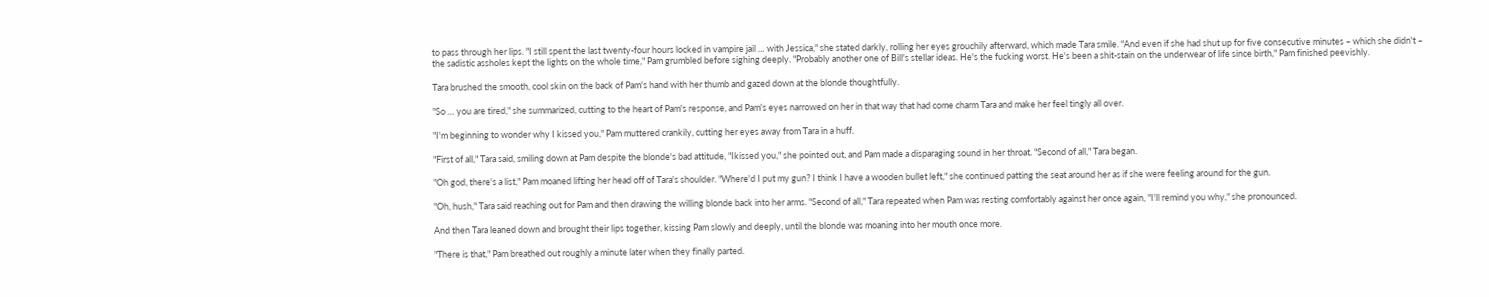to pass through her lips. "I still spent the last twenty-four hours locked in vampire jail … with Jessica," she stated darkly, rolling her eyes grouchily afterward, which made Tara smile. "And even if she had shut up for five consecutive minutes – which she didn't – the sadistic assholes kept the lights on the whole time," Pam grumbled before sighing deeply. "Probably another one of Bill's stellar ideas. He's the fucking worst. He's been a shit-stain on the underwear of life since birth," Pam finished peevishly.

Tara brushed the smooth, cool skin on the back of Pam's hand with her thumb and gazed down at the blonde thoughtfully.

"So … you are tired," she summarized, cutting to the heart of Pam's response, and Pam's eyes narrowed on her in that way that had come charm Tara and make her feel tingly all over.

"I'm beginning to wonder why I kissed you," Pam muttered crankily, cutting her eyes away from Tara in a huff.

"First of all," Tara said, smiling down at Pam despite the blonde's bad attitude, "Ikissed you," she pointed out, and Pam made a disparaging sound in her throat. "Second of all," Tara began.

"Oh god, there's a list," Pam moaned lifting her head off of Tara's shoulder. "Where'd I put my gun? I think I have a wooden bullet left," she continued patting the seat around her as if she were feeling around for the gun.

"Oh, hush," Tara said reaching out for Pam and then drawing the willing blonde back into her arms. "Second of all," Tara repeated when Pam was resting comfortably against her once again, "I'll remind you why," she pronounced.

And then Tara leaned down and brought their lips together, kissing Pam slowly and deeply, until the blonde was moaning into her mouth once more.

"There is that," Pam breathed out roughly a minute later when they finally parted.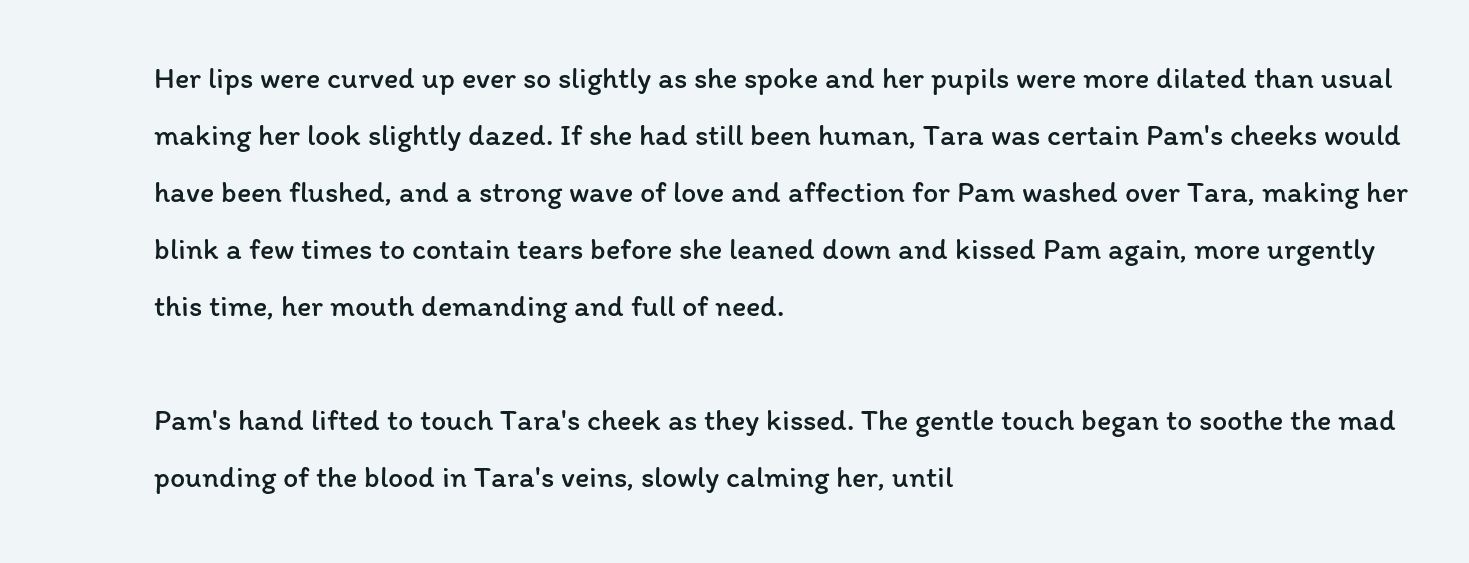Her lips were curved up ever so slightly as she spoke and her pupils were more dilated than usual making her look slightly dazed. If she had still been human, Tara was certain Pam's cheeks would have been flushed, and a strong wave of love and affection for Pam washed over Tara, making her blink a few times to contain tears before she leaned down and kissed Pam again, more urgently this time, her mouth demanding and full of need.

Pam's hand lifted to touch Tara's cheek as they kissed. The gentle touch began to soothe the mad pounding of the blood in Tara's veins, slowly calming her, until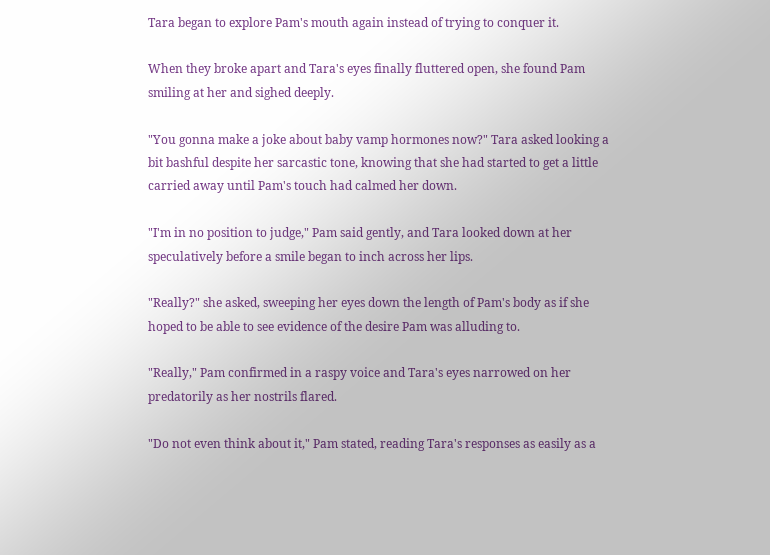Tara began to explore Pam's mouth again instead of trying to conquer it.

When they broke apart and Tara's eyes finally fluttered open, she found Pam smiling at her and sighed deeply.

"You gonna make a joke about baby vamp hormones now?" Tara asked looking a bit bashful despite her sarcastic tone, knowing that she had started to get a little carried away until Pam's touch had calmed her down.

"I'm in no position to judge," Pam said gently, and Tara looked down at her speculatively before a smile began to inch across her lips.

"Really?" she asked, sweeping her eyes down the length of Pam's body as if she hoped to be able to see evidence of the desire Pam was alluding to.

"Really," Pam confirmed in a raspy voice and Tara's eyes narrowed on her predatorily as her nostrils flared.

"Do not even think about it," Pam stated, reading Tara's responses as easily as a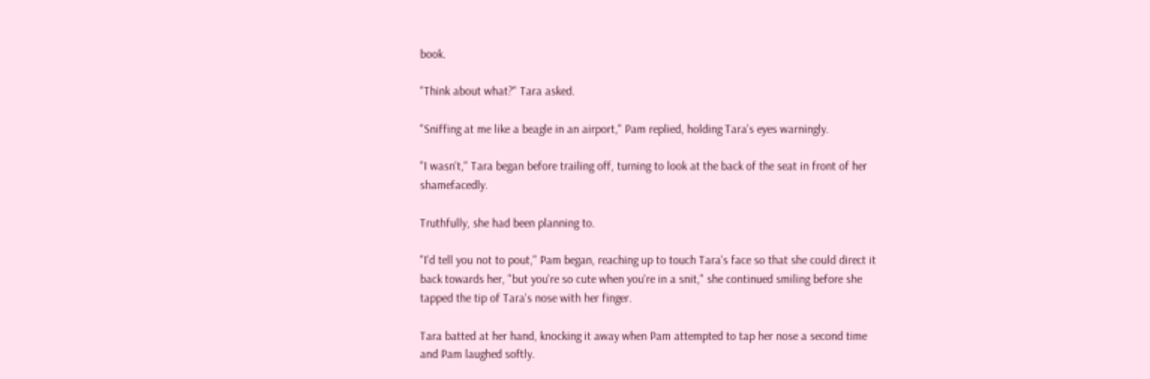book.

"Think about what?" Tara asked.

"Sniffing at me like a beagle in an airport," Pam replied, holding Tara's eyes warningly.

"I wasn't," Tara began before trailing off, turning to look at the back of the seat in front of her shamefacedly.

Truthfully, she had been planning to.

"I'd tell you not to pout," Pam began, reaching up to touch Tara's face so that she could direct it back towards her, "but you're so cute when you're in a snit," she continued smiling before she tapped the tip of Tara's nose with her finger.

Tara batted at her hand, knocking it away when Pam attempted to tap her nose a second time and Pam laughed softly.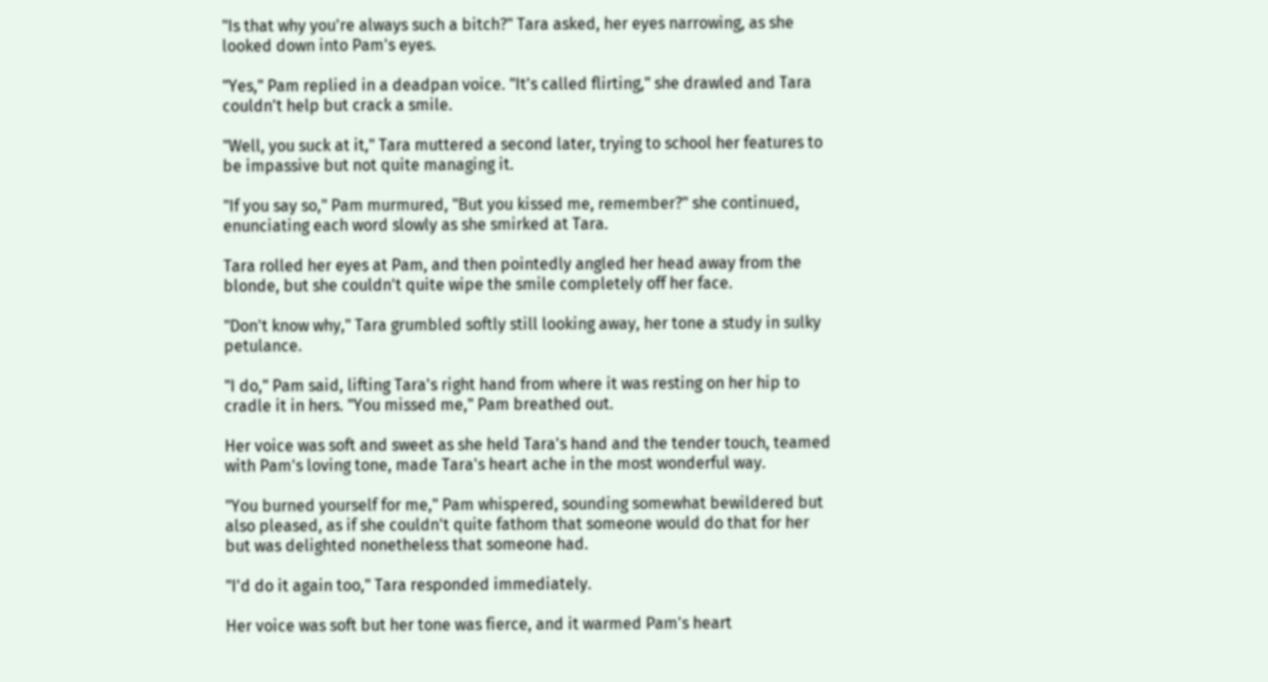"Is that why you're always such a bitch?" Tara asked, her eyes narrowing, as she looked down into Pam's eyes.

"Yes," Pam replied in a deadpan voice. "It's called flirting," she drawled and Tara couldn't help but crack a smile.

"Well, you suck at it," Tara muttered a second later, trying to school her features to be impassive but not quite managing it.

"If you say so," Pam murmured, "But you kissed me, remember?" she continued, enunciating each word slowly as she smirked at Tara.

Tara rolled her eyes at Pam, and then pointedly angled her head away from the blonde, but she couldn't quite wipe the smile completely off her face.

"Don't know why," Tara grumbled softly still looking away, her tone a study in sulky petulance.

"I do," Pam said, lifting Tara's right hand from where it was resting on her hip to cradle it in hers. "You missed me," Pam breathed out.

Her voice was soft and sweet as she held Tara's hand and the tender touch, teamed with Pam's loving tone, made Tara's heart ache in the most wonderful way.

"You burned yourself for me," Pam whispered, sounding somewhat bewildered but also pleased, as if she couldn't quite fathom that someone would do that for her but was delighted nonetheless that someone had.

"I'd do it again too," Tara responded immediately.

Her voice was soft but her tone was fierce, and it warmed Pam's heart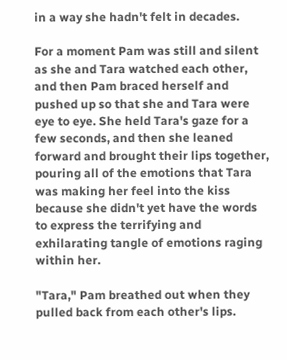in a way she hadn't felt in decades.

For a moment Pam was still and silent as she and Tara watched each other, and then Pam braced herself and pushed up so that she and Tara were eye to eye. She held Tara's gaze for a few seconds, and then she leaned forward and brought their lips together, pouring all of the emotions that Tara was making her feel into the kiss because she didn't yet have the words to express the terrifying and exhilarating tangle of emotions raging within her.

"Tara," Pam breathed out when they pulled back from each other's lips.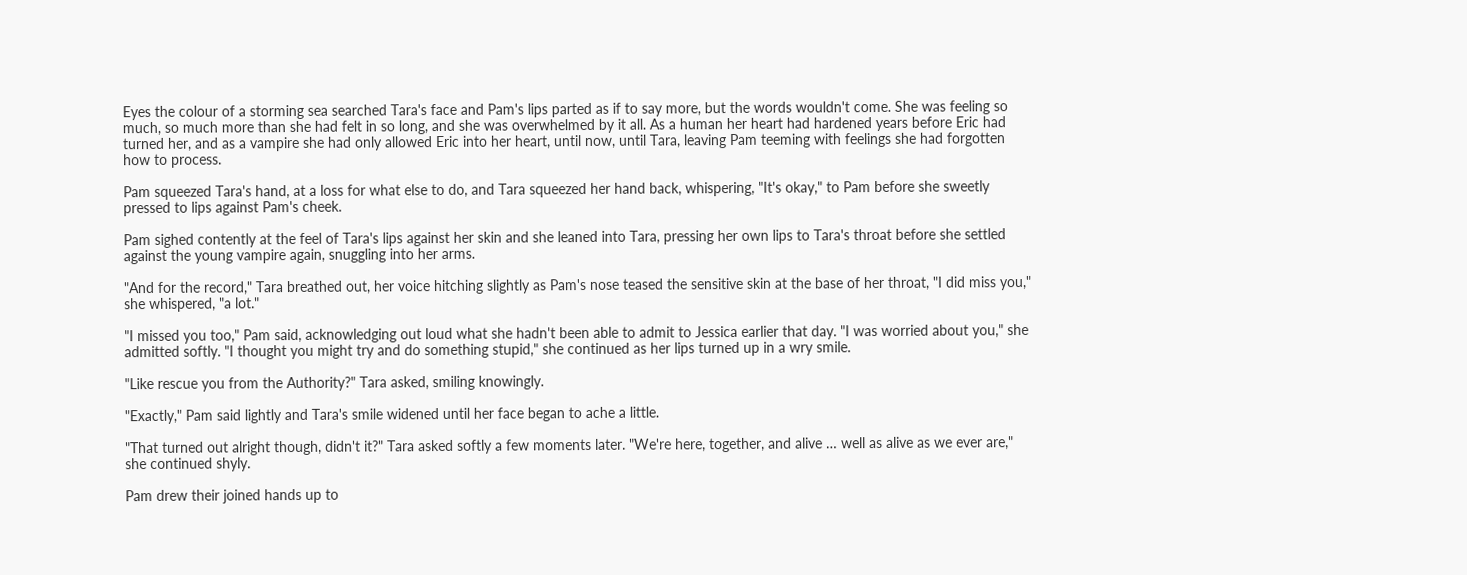Eyes the colour of a storming sea searched Tara's face and Pam's lips parted as if to say more, but the words wouldn't come. She was feeling so much, so much more than she had felt in so long, and she was overwhelmed by it all. As a human her heart had hardened years before Eric had turned her, and as a vampire she had only allowed Eric into her heart, until now, until Tara, leaving Pam teeming with feelings she had forgotten how to process.

Pam squeezed Tara's hand, at a loss for what else to do, and Tara squeezed her hand back, whispering, "It's okay," to Pam before she sweetly pressed to lips against Pam's cheek.

Pam sighed contently at the feel of Tara's lips against her skin and she leaned into Tara, pressing her own lips to Tara's throat before she settled against the young vampire again, snuggling into her arms.

"And for the record," Tara breathed out, her voice hitching slightly as Pam's nose teased the sensitive skin at the base of her throat, "I did miss you," she whispered, "a lot."

"I missed you too," Pam said, acknowledging out loud what she hadn't been able to admit to Jessica earlier that day. "I was worried about you," she admitted softly. "I thought you might try and do something stupid," she continued as her lips turned up in a wry smile.

"Like rescue you from the Authority?" Tara asked, smiling knowingly.

"Exactly," Pam said lightly and Tara's smile widened until her face began to ache a little.

"That turned out alright though, didn't it?" Tara asked softly a few moments later. "We're here, together, and alive … well as alive as we ever are," she continued shyly.

Pam drew their joined hands up to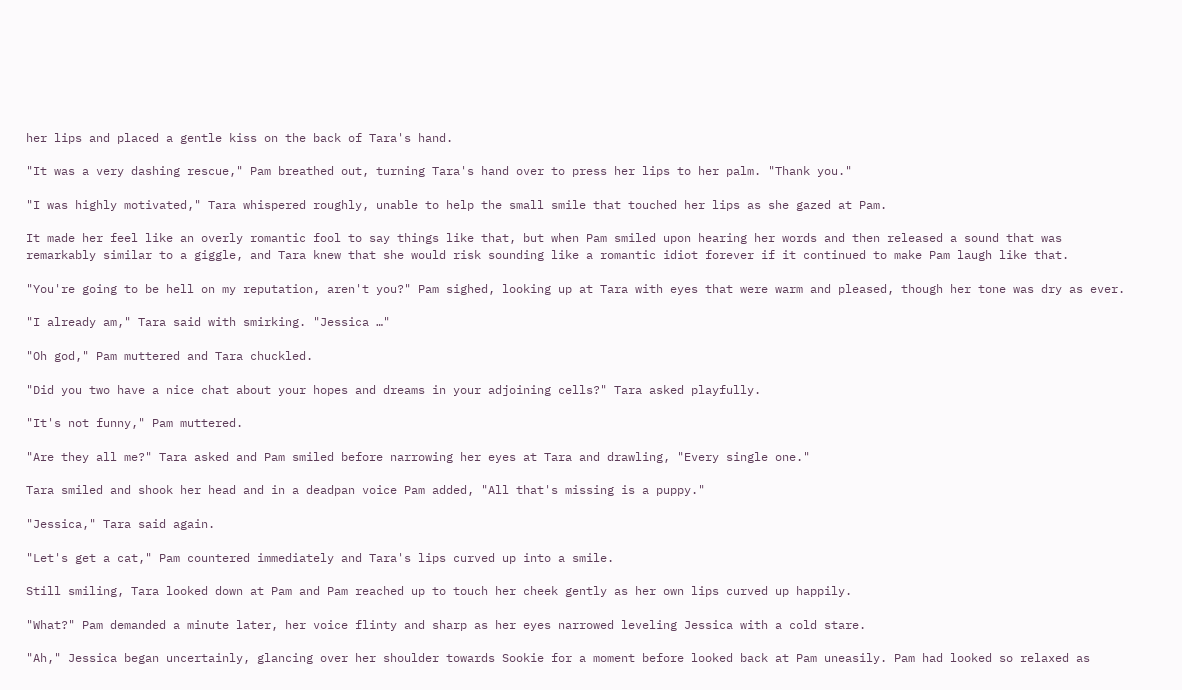her lips and placed a gentle kiss on the back of Tara's hand.

"It was a very dashing rescue," Pam breathed out, turning Tara's hand over to press her lips to her palm. "Thank you."

"I was highly motivated," Tara whispered roughly, unable to help the small smile that touched her lips as she gazed at Pam.

It made her feel like an overly romantic fool to say things like that, but when Pam smiled upon hearing her words and then released a sound that was remarkably similar to a giggle, and Tara knew that she would risk sounding like a romantic idiot forever if it continued to make Pam laugh like that.

"You're going to be hell on my reputation, aren't you?" Pam sighed, looking up at Tara with eyes that were warm and pleased, though her tone was dry as ever.

"I already am," Tara said with smirking. "Jessica …"

"Oh god," Pam muttered and Tara chuckled.

"Did you two have a nice chat about your hopes and dreams in your adjoining cells?" Tara asked playfully.

"It's not funny," Pam muttered.

"Are they all me?" Tara asked and Pam smiled before narrowing her eyes at Tara and drawling, "Every single one."

Tara smiled and shook her head and in a deadpan voice Pam added, "All that's missing is a puppy."

"Jessica," Tara said again.

"Let's get a cat," Pam countered immediately and Tara's lips curved up into a smile.

Still smiling, Tara looked down at Pam and Pam reached up to touch her cheek gently as her own lips curved up happily.

"What?" Pam demanded a minute later, her voice flinty and sharp as her eyes narrowed leveling Jessica with a cold stare.

"Ah," Jessica began uncertainly, glancing over her shoulder towards Sookie for a moment before looked back at Pam uneasily. Pam had looked so relaxed as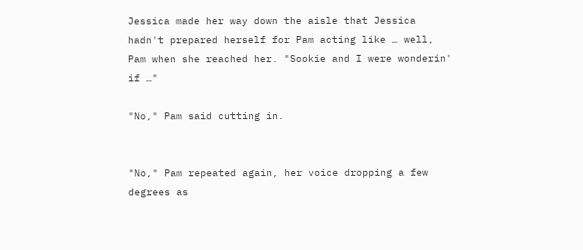Jessica made her way down the aisle that Jessica hadn't prepared herself for Pam acting like … well, Pam when she reached her. "Sookie and I were wonderin' if …"

"No," Pam said cutting in.


"No," Pam repeated again, her voice dropping a few degrees as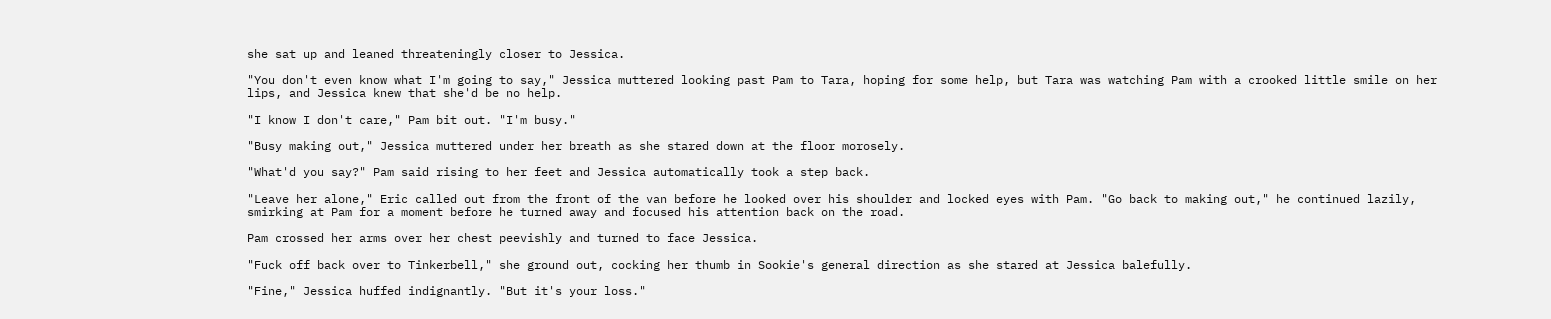she sat up and leaned threateningly closer to Jessica.

"You don't even know what I'm going to say," Jessica muttered looking past Pam to Tara, hoping for some help, but Tara was watching Pam with a crooked little smile on her lips, and Jessica knew that she'd be no help.

"I know I don't care," Pam bit out. "I'm busy."

"Busy making out," Jessica muttered under her breath as she stared down at the floor morosely.

"What'd you say?" Pam said rising to her feet and Jessica automatically took a step back.

"Leave her alone," Eric called out from the front of the van before he looked over his shoulder and locked eyes with Pam. "Go back to making out," he continued lazily, smirking at Pam for a moment before he turned away and focused his attention back on the road.

Pam crossed her arms over her chest peevishly and turned to face Jessica.

"Fuck off back over to Tinkerbell," she ground out, cocking her thumb in Sookie's general direction as she stared at Jessica balefully.

"Fine," Jessica huffed indignantly. "But it's your loss."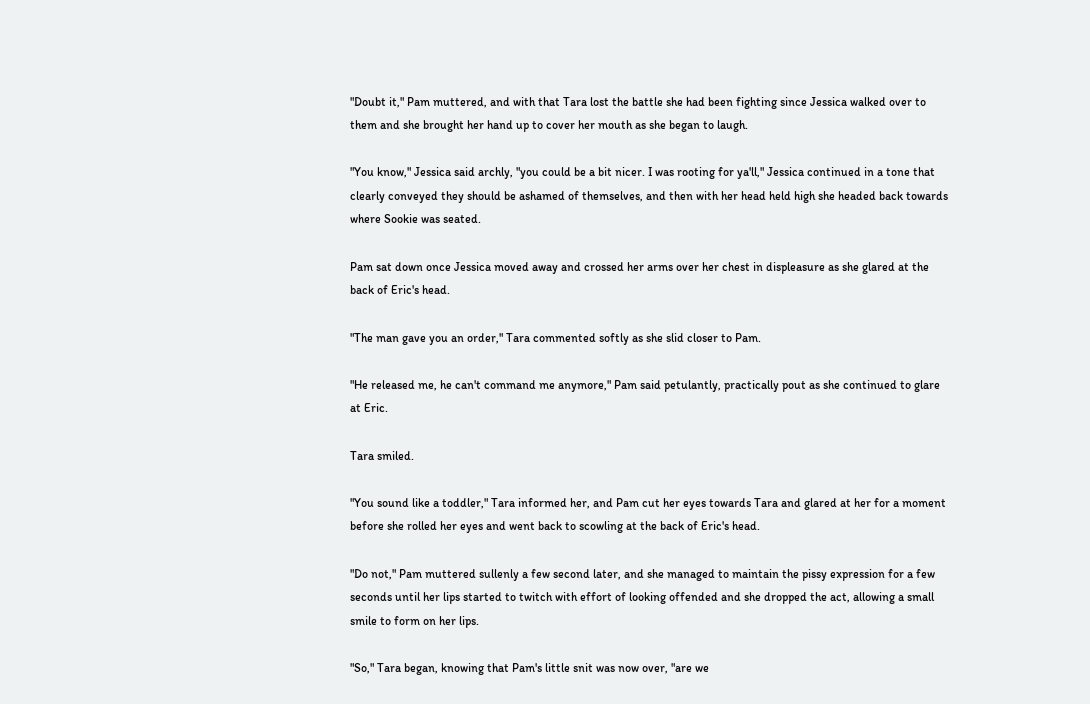"Doubt it," Pam muttered, and with that Tara lost the battle she had been fighting since Jessica walked over to them and she brought her hand up to cover her mouth as she began to laugh.

"You know," Jessica said archly, "you could be a bit nicer. I was rooting for ya'll," Jessica continued in a tone that clearly conveyed they should be ashamed of themselves, and then with her head held high she headed back towards where Sookie was seated.

Pam sat down once Jessica moved away and crossed her arms over her chest in displeasure as she glared at the back of Eric's head.

"The man gave you an order," Tara commented softly as she slid closer to Pam.

"He released me, he can't command me anymore," Pam said petulantly, practically pout as she continued to glare at Eric.

Tara smiled.

"You sound like a toddler," Tara informed her, and Pam cut her eyes towards Tara and glared at her for a moment before she rolled her eyes and went back to scowling at the back of Eric's head.

"Do not," Pam muttered sullenly a few second later, and she managed to maintain the pissy expression for a few seconds until her lips started to twitch with effort of looking offended and she dropped the act, allowing a small smile to form on her lips.

"So," Tara began, knowing that Pam's little snit was now over, "are we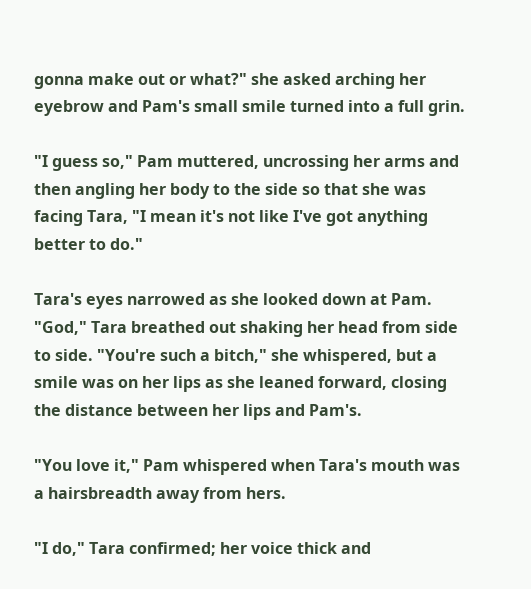gonna make out or what?" she asked arching her eyebrow and Pam's small smile turned into a full grin.

"I guess so," Pam muttered, uncrossing her arms and then angling her body to the side so that she was facing Tara, "I mean it's not like I've got anything better to do."

Tara's eyes narrowed as she looked down at Pam. "God," Tara breathed out shaking her head from side to side. "You're such a bitch," she whispered, but a smile was on her lips as she leaned forward, closing the distance between her lips and Pam's.

"You love it," Pam whispered when Tara's mouth was a hairsbreadth away from hers.

"I do," Tara confirmed; her voice thick and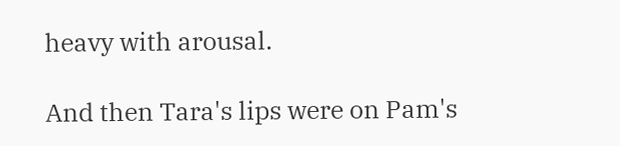heavy with arousal.

And then Tara's lips were on Pam's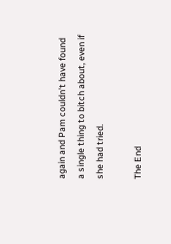again and Pam couldn't have found a single thing to bitch about, even if she had tried.

The End